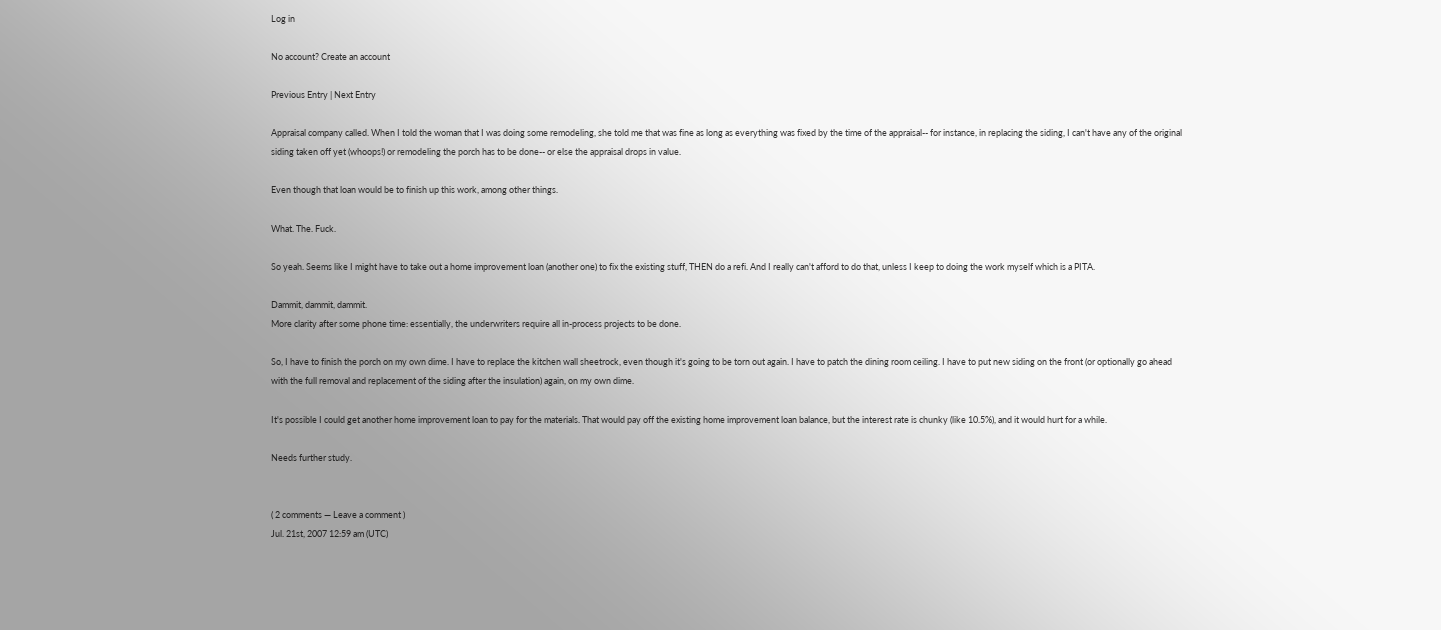Log in

No account? Create an account

Previous Entry | Next Entry

Appraisal company called. When I told the woman that I was doing some remodeling, she told me that was fine as long as everything was fixed by the time of the appraisal-- for instance, in replacing the siding, I can't have any of the original siding taken off yet (whoops!) or remodeling the porch has to be done-- or else the appraisal drops in value.

Even though that loan would be to finish up this work, among other things.

What. The. Fuck.

So yeah. Seems like I might have to take out a home improvement loan (another one) to fix the existing stuff, THEN do a refi. And I really can't afford to do that, unless I keep to doing the work myself which is a PITA.

Dammit, dammit, dammit.
More clarity after some phone time: essentially, the underwriters require all in-process projects to be done.

So, I have to finish the porch on my own dime. I have to replace the kitchen wall sheetrock, even though it's going to be torn out again. I have to patch the dining room ceiling. I have to put new siding on the front (or optionally go ahead with the full removal and replacement of the siding after the insulation) again, on my own dime.

It's possible I could get another home improvement loan to pay for the materials. That would pay off the existing home improvement loan balance, but the interest rate is chunky (like 10.5%), and it would hurt for a while.

Needs further study.


( 2 comments — Leave a comment )
Jul. 21st, 2007 12:59 am (UTC)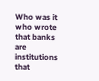Who was it who wrote that banks are institutions that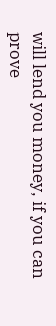will lend you money, if you can prove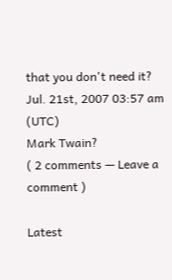that you don't need it?
Jul. 21st, 2007 03:57 am (UTC)
Mark Twain?
( 2 comments — Leave a comment )

Latest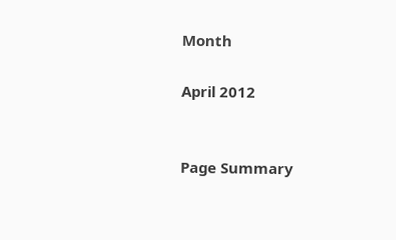Month

April 2012


Page Summary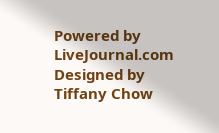Powered by LiveJournal.com
Designed by Tiffany Chow